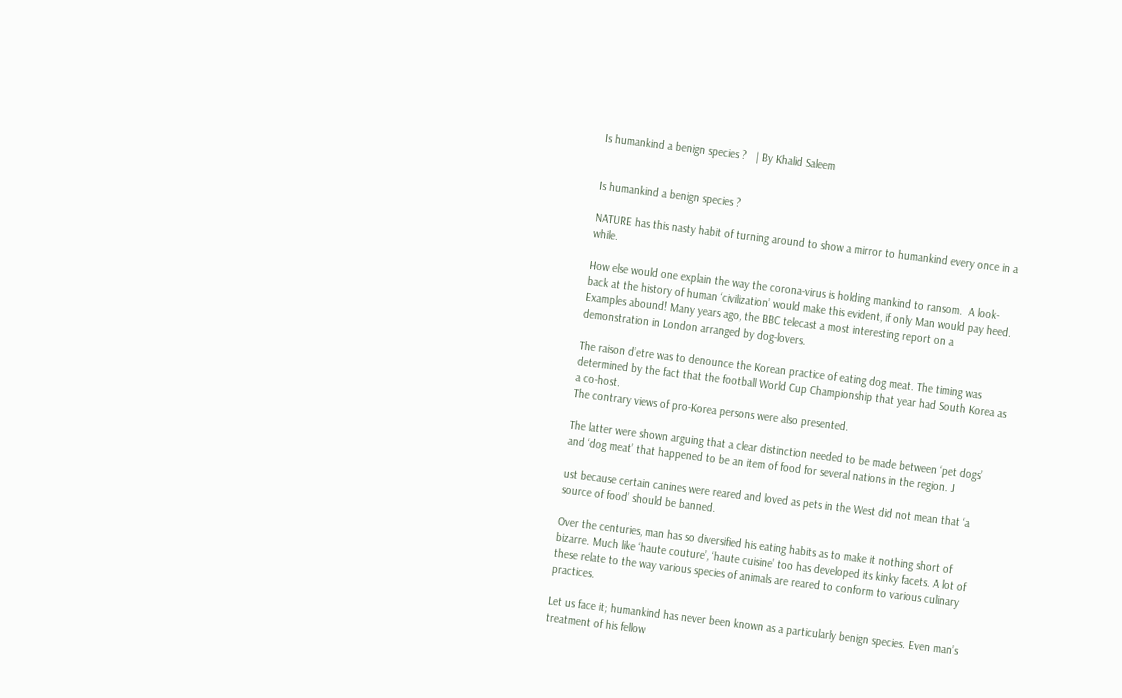Is humankind a benign species ?   | By Khalid Saleem


Is humankind a benign species ?

NATURE has this nasty habit of turning around to show a mirror to humankind every once in a while.

How else would one explain the way the corona-virus is holding mankind to ransom.  A look-back at the history of human ‘civilization’ would make this evident, if only Man would pay heed. Examples abound! Many years ago, the BBC telecast a most interesting report on a demonstration in London arranged by dog-lovers.

The raison d’etre was to denounce the Korean practice of eating dog meat. The timing was determined by the fact that the football World Cup Championship that year had South Korea as a co-host.
The contrary views of pro-Korea persons were also presented.

The latter were shown arguing that a clear distinction needed to be made between ‘pet dogs’ and ‘dog meat’ that happened to be an item of food for several nations in the region. J

ust because certain canines were reared and loved as pets in the West did not mean that ‘a source of food’ should be banned.

Over the centuries, man has so diversified his eating habits as to make it nothing short of bizarre. Much like ‘haute couture’, ‘haute cuisine’ too has developed its kinky facets. A lot of these relate to the way various species of animals are reared to conform to various culinary practices.

Let us face it; humankind has never been known as a particularly benign species. Even man’s treatment of his fellow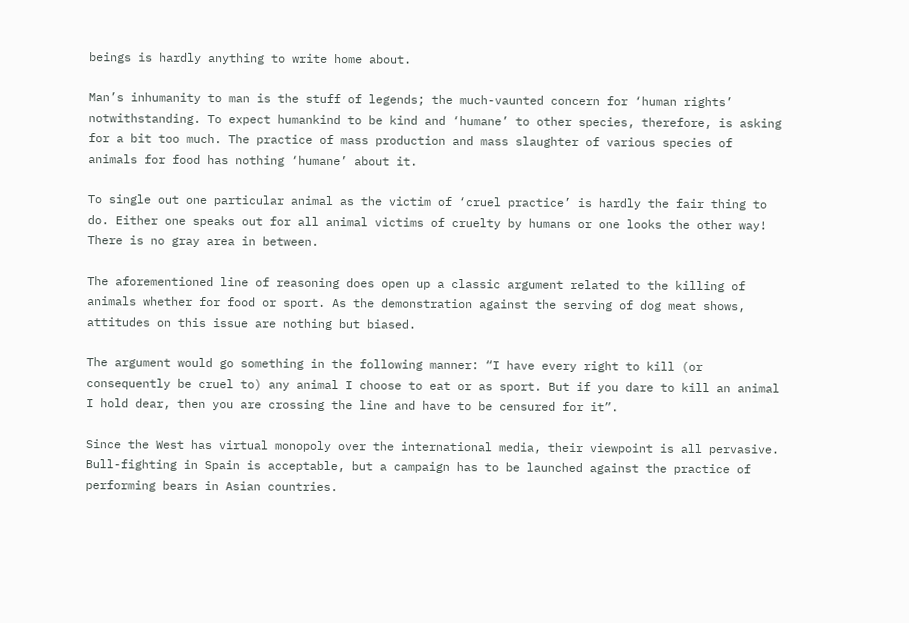beings is hardly anything to write home about.

Man’s inhumanity to man is the stuff of legends; the much-vaunted concern for ‘human rights’ notwithstanding. To expect humankind to be kind and ‘humane’ to other species, therefore, is asking for a bit too much. The practice of mass production and mass slaughter of various species of animals for food has nothing ‘humane’ about it.

To single out one particular animal as the victim of ‘cruel practice’ is hardly the fair thing to do. Either one speaks out for all animal victims of cruelty by humans or one looks the other way! There is no gray area in between.

The aforementioned line of reasoning does open up a classic argument related to the killing of animals whether for food or sport. As the demonstration against the serving of dog meat shows, attitudes on this issue are nothing but biased.

The argument would go something in the following manner: “I have every right to kill (or consequently be cruel to) any animal I choose to eat or as sport. But if you dare to kill an animal I hold dear, then you are crossing the line and have to be censured for it”.

Since the West has virtual monopoly over the international media, their viewpoint is all pervasive. Bull-fighting in Spain is acceptable, but a campaign has to be launched against the practice of performing bears in Asian countries.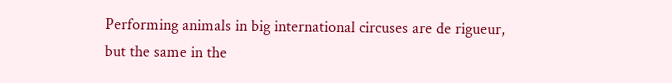Performing animals in big international circuses are de rigueur, but the same in the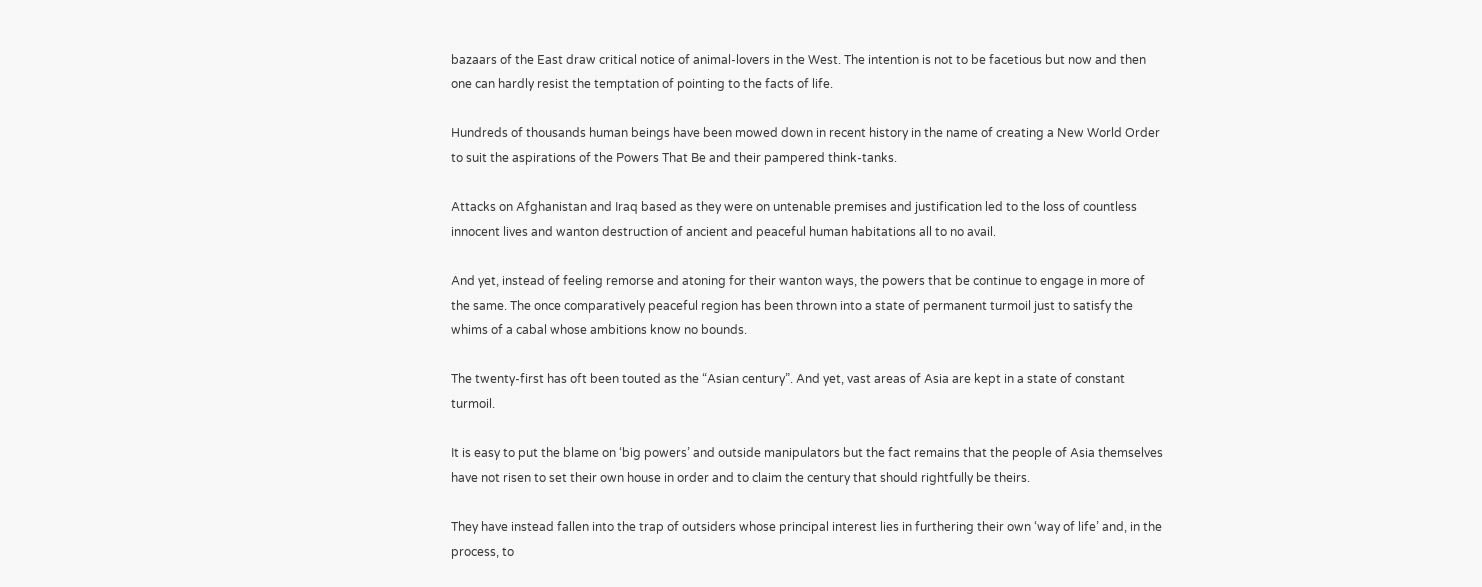bazaars of the East draw critical notice of animal-lovers in the West. The intention is not to be facetious but now and then one can hardly resist the temptation of pointing to the facts of life.

Hundreds of thousands human beings have been mowed down in recent history in the name of creating a New World Order to suit the aspirations of the Powers That Be and their pampered think-tanks.

Attacks on Afghanistan and Iraq based as they were on untenable premises and justification led to the loss of countless innocent lives and wanton destruction of ancient and peaceful human habitations all to no avail.

And yet, instead of feeling remorse and atoning for their wanton ways, the powers that be continue to engage in more of the same. The once comparatively peaceful region has been thrown into a state of permanent turmoil just to satisfy the whims of a cabal whose ambitions know no bounds.

The twenty-first has oft been touted as the “Asian century”. And yet, vast areas of Asia are kept in a state of constant turmoil.

It is easy to put the blame on ‘big powers’ and outside manipulators but the fact remains that the people of Asia themselves have not risen to set their own house in order and to claim the century that should rightfully be theirs.

They have instead fallen into the trap of outsiders whose principal interest lies in furthering their own ‘way of life’ and, in the process, to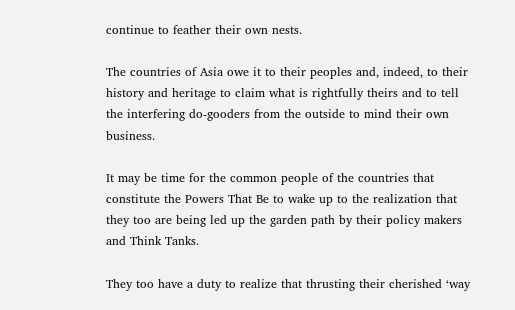continue to feather their own nests.

The countries of Asia owe it to their peoples and, indeed, to their history and heritage to claim what is rightfully theirs and to tell the interfering do-gooders from the outside to mind their own business.

It may be time for the common people of the countries that constitute the Powers That Be to wake up to the realization that they too are being led up the garden path by their policy makers and Think Tanks.

They too have a duty to realize that thrusting their cherished ‘way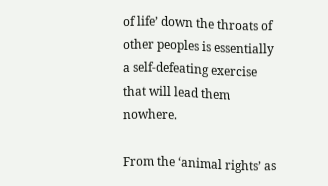of life’ down the throats of other peoples is essentially a self-defeating exercise that will lead them nowhere.

From the ‘animal rights’ as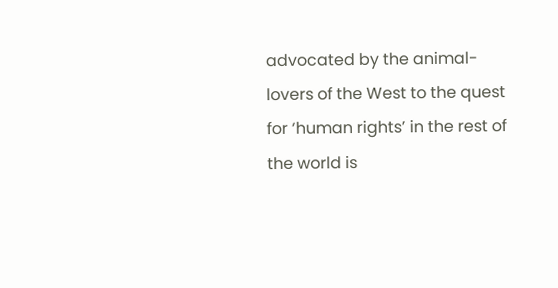advocated by the animal-lovers of the West to the quest for ‘human rights’ in the rest of the world is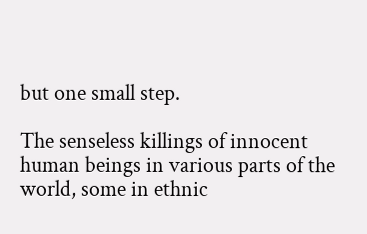but one small step.

The senseless killings of innocent human beings in various parts of the world, some in ethnic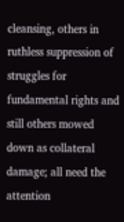cleansing, others in ruthless suppression of struggles for fundamental rights and still others mowed down as collateral damage; all need the attention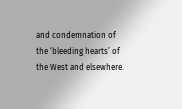and condemnation of the ‘bleeding hearts’ of the West and elsewhere.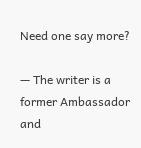Need one say more?

— The writer is a former Ambassador and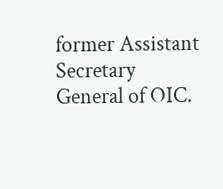former Assistant Secretary General of OIC.